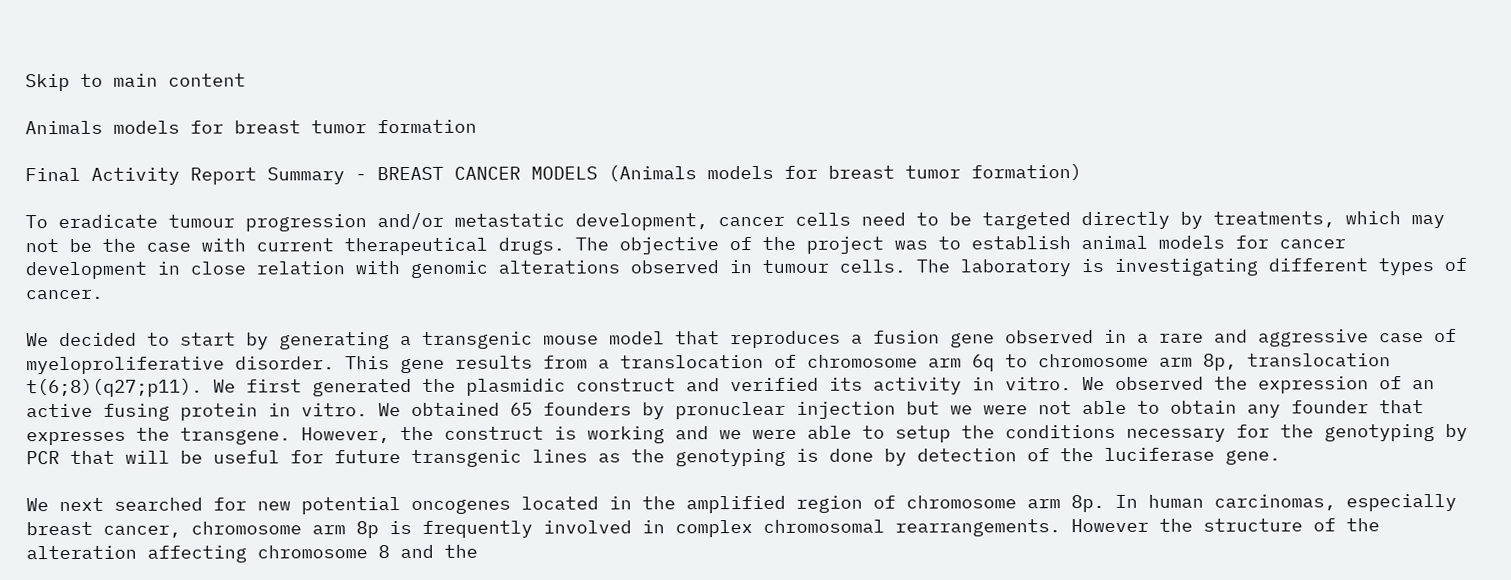Skip to main content

Animals models for breast tumor formation

Final Activity Report Summary - BREAST CANCER MODELS (Animals models for breast tumor formation)

To eradicate tumour progression and/or metastatic development, cancer cells need to be targeted directly by treatments, which may not be the case with current therapeutical drugs. The objective of the project was to establish animal models for cancer development in close relation with genomic alterations observed in tumour cells. The laboratory is investigating different types of cancer.

We decided to start by generating a transgenic mouse model that reproduces a fusion gene observed in a rare and aggressive case of myeloproliferative disorder. This gene results from a translocation of chromosome arm 6q to chromosome arm 8p, translocation t(6;8)(q27;p11). We first generated the plasmidic construct and verified its activity in vitro. We observed the expression of an active fusing protein in vitro. We obtained 65 founders by pronuclear injection but we were not able to obtain any founder that expresses the transgene. However, the construct is working and we were able to setup the conditions necessary for the genotyping by PCR that will be useful for future transgenic lines as the genotyping is done by detection of the luciferase gene.

We next searched for new potential oncogenes located in the amplified region of chromosome arm 8p. In human carcinomas, especially breast cancer, chromosome arm 8p is frequently involved in complex chromosomal rearrangements. However the structure of the alteration affecting chromosome 8 and the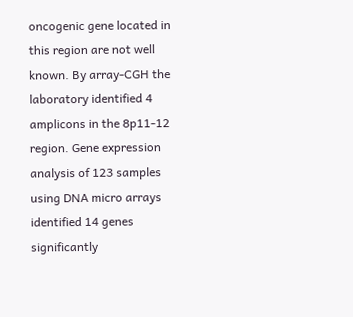oncogenic gene located in this region are not well known. By array-CGH the laboratory identified 4 amplicons in the 8p11-12 region. Gene expression analysis of 123 samples using DNA micro arrays identified 14 genes significantly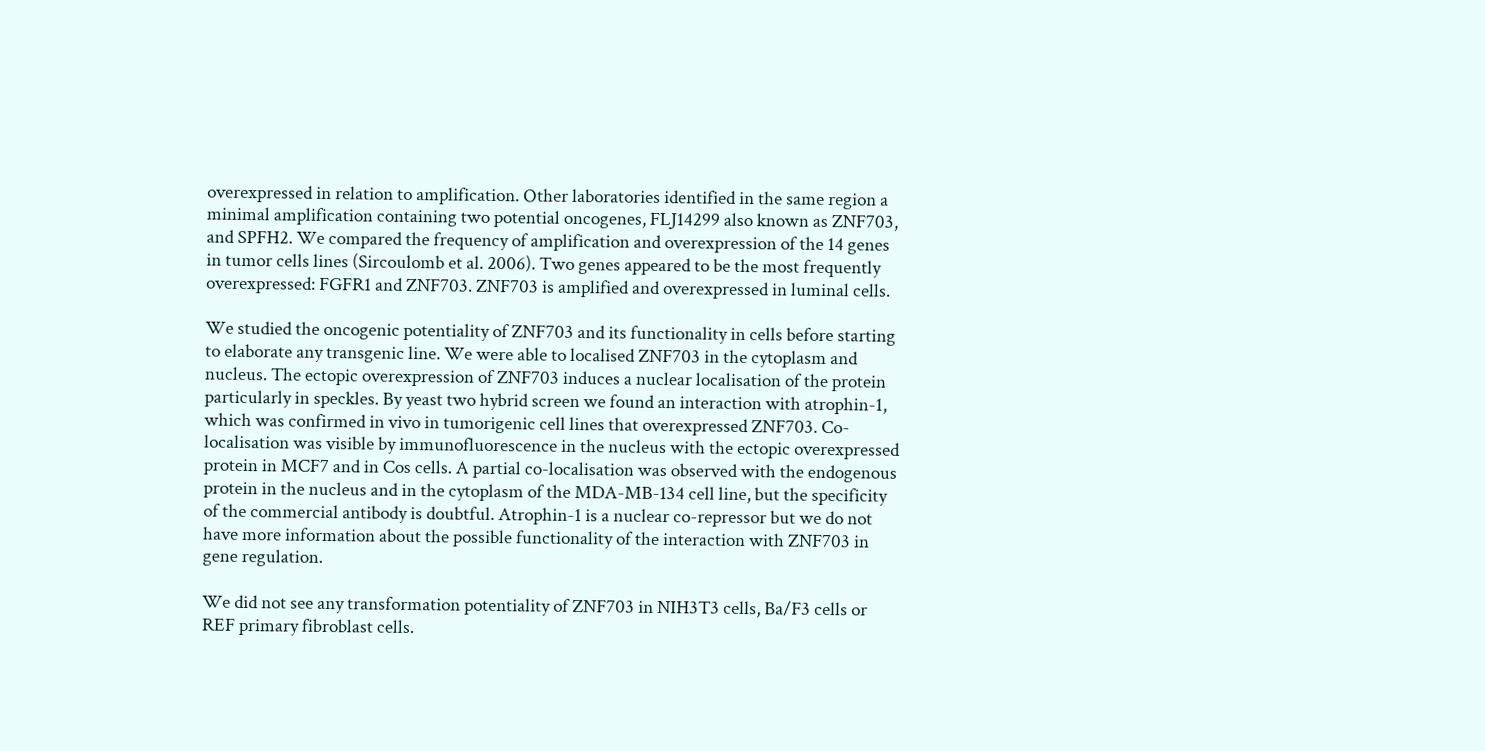overexpressed in relation to amplification. Other laboratories identified in the same region a minimal amplification containing two potential oncogenes, FLJ14299 also known as ZNF703, and SPFH2. We compared the frequency of amplification and overexpression of the 14 genes in tumor cells lines (Sircoulomb et al. 2006). Two genes appeared to be the most frequently overexpressed: FGFR1 and ZNF703. ZNF703 is amplified and overexpressed in luminal cells.

We studied the oncogenic potentiality of ZNF703 and its functionality in cells before starting to elaborate any transgenic line. We were able to localised ZNF703 in the cytoplasm and nucleus. The ectopic overexpression of ZNF703 induces a nuclear localisation of the protein particularly in speckles. By yeast two hybrid screen we found an interaction with atrophin-1, which was confirmed in vivo in tumorigenic cell lines that overexpressed ZNF703. Co-localisation was visible by immunofluorescence in the nucleus with the ectopic overexpressed protein in MCF7 and in Cos cells. A partial co-localisation was observed with the endogenous protein in the nucleus and in the cytoplasm of the MDA-MB-134 cell line, but the specificity of the commercial antibody is doubtful. Atrophin-1 is a nuclear co-repressor but we do not have more information about the possible functionality of the interaction with ZNF703 in gene regulation.

We did not see any transformation potentiality of ZNF703 in NIH3T3 cells, Ba/F3 cells or REF primary fibroblast cells.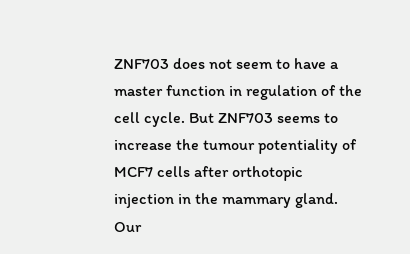ZNF703 does not seem to have a master function in regulation of the cell cycle. But ZNF703 seems to increase the tumour potentiality of MCF7 cells after orthotopic injection in the mammary gland. Our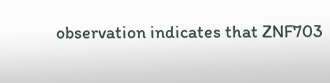observation indicates that ZNF703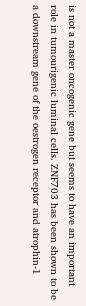is not a master oncogenic gene but seems to have an important role in tumourigenic luminal cells. ZNF703 has been shown to be a downstream gene of the oestrogen receptor and atrophin-1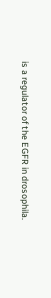is a regulator of the EGFR in drosophila.